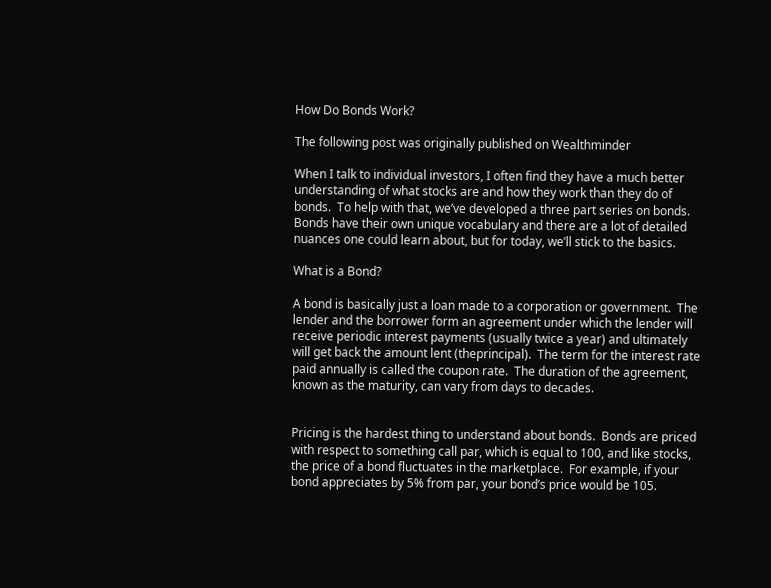How Do Bonds Work?

The following post was originally published on Wealthminder

When I talk to individual investors, I often find they have a much better understanding of what stocks are and how they work than they do of bonds.  To help with that, we’ve developed a three part series on bonds.  Bonds have their own unique vocabulary and there are a lot of detailed nuances one could learn about, but for today, we’ll stick to the basics.

What is a Bond?

A bond is basically just a loan made to a corporation or government.  The lender and the borrower form an agreement under which the lender will receive periodic interest payments (usually twice a year) and ultimately will get back the amount lent (theprincipal).  The term for the interest rate paid annually is called the coupon rate.  The duration of the agreement, known as the maturity, can vary from days to decades.


Pricing is the hardest thing to understand about bonds.  Bonds are priced with respect to something call par, which is equal to 100, and like stocks, the price of a bond fluctuates in the marketplace.  For example, if your bond appreciates by 5% from par, your bond’s price would be 105.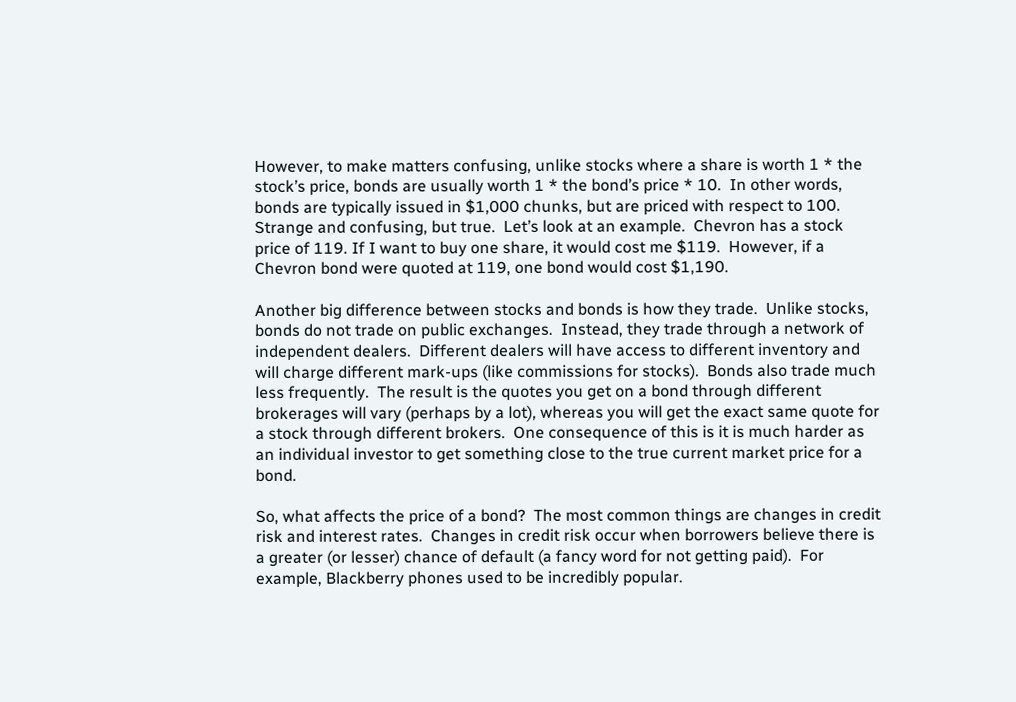However, to make matters confusing, unlike stocks where a share is worth 1 * the stock’s price, bonds are usually worth 1 * the bond’s price * 10.  In other words, bonds are typically issued in $1,000 chunks, but are priced with respect to 100. Strange and confusing, but true.  Let’s look at an example.  Chevron has a stock price of 119. If I want to buy one share, it would cost me $119.  However, if a Chevron bond were quoted at 119, one bond would cost $1,190.

Another big difference between stocks and bonds is how they trade.  Unlike stocks, bonds do not trade on public exchanges.  Instead, they trade through a network of independent dealers.  Different dealers will have access to different inventory and will charge different mark-ups (like commissions for stocks).  Bonds also trade much less frequently.  The result is the quotes you get on a bond through different brokerages will vary (perhaps by a lot), whereas you will get the exact same quote for a stock through different brokers.  One consequence of this is it is much harder as an individual investor to get something close to the true current market price for a bond.

So, what affects the price of a bond?  The most common things are changes in credit risk and interest rates.  Changes in credit risk occur when borrowers believe there is a greater (or lesser) chance of default (a fancy word for not getting paid).  For example, Blackberry phones used to be incredibly popular.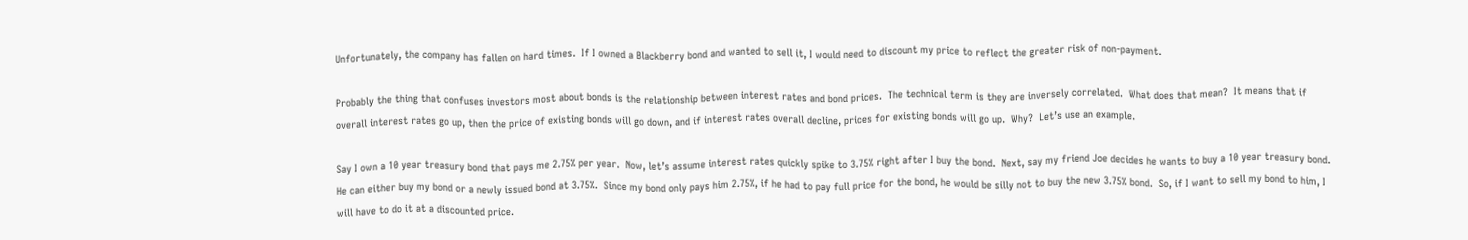Unfortunately, the company has fallen on hard times.  If I owned a Blackberry bond and wanted to sell it, I would need to discount my price to reflect the greater risk of non-payment.

Probably the thing that confuses investors most about bonds is the relationship between interest rates and bond prices.  The technical term is they are inversely correlated.  What does that mean?  It means that if overall interest rates go up, then the price of existing bonds will go down, and if interest rates overall decline, prices for existing bonds will go up.  Why?  Let’s use an example.

Say I own a 10 year treasury bond that pays me 2.75% per year.  Now, let’s assume interest rates quickly spike to 3.75% right after I buy the bond.  Next, say my friend Joe decides he wants to buy a 10 year treasury bond.  He can either buy my bond or a newly issued bond at 3.75%.  Since my bond only pays him 2.75%, if he had to pay full price for the bond, he would be silly not to buy the new 3.75% bond.  So, if I want to sell my bond to him, I will have to do it at a discounted price.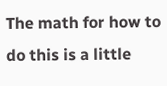The math for how to do this is a little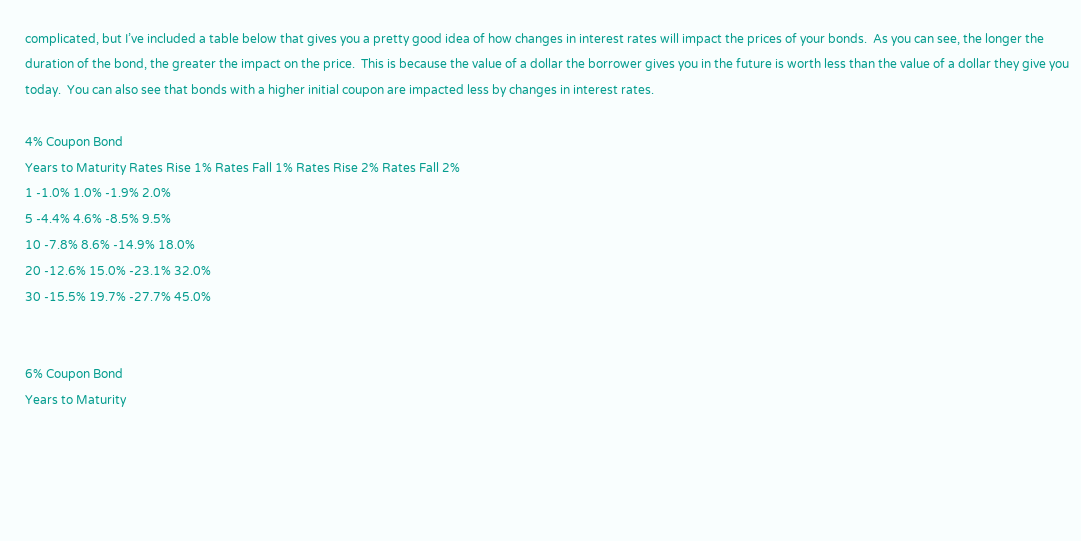complicated, but I’ve included a table below that gives you a pretty good idea of how changes in interest rates will impact the prices of your bonds.  As you can see, the longer the duration of the bond, the greater the impact on the price.  This is because the value of a dollar the borrower gives you in the future is worth less than the value of a dollar they give you today.  You can also see that bonds with a higher initial coupon are impacted less by changes in interest rates.

4% Coupon Bond
Years to Maturity Rates Rise 1% Rates Fall 1% Rates Rise 2% Rates Fall 2%
1 -1.0% 1.0% -1.9% 2.0%
5 -4.4% 4.6% -8.5% 9.5%
10 -7.8% 8.6% -14.9% 18.0%
20 -12.6% 15.0% -23.1% 32.0%
30 -15.5% 19.7% -27.7% 45.0%


6% Coupon Bond
Years to Maturity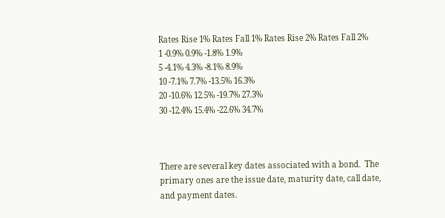Rates Rise 1% Rates Fall 1% Rates Rise 2% Rates Fall 2%
1 -0.9% 0.9% -1.8% 1.9%
5 -4.1% 4.3% -8.1% 8.9%
10 -7.1% 7.7% -13.5% 16.3%
20 -10.6% 12.5% -19.7% 27.3%
30 -12.4% 15.4% -22.6% 34.7%



There are several key dates associated with a bond.  The primary ones are the issue date, maturity date, call date, and payment dates.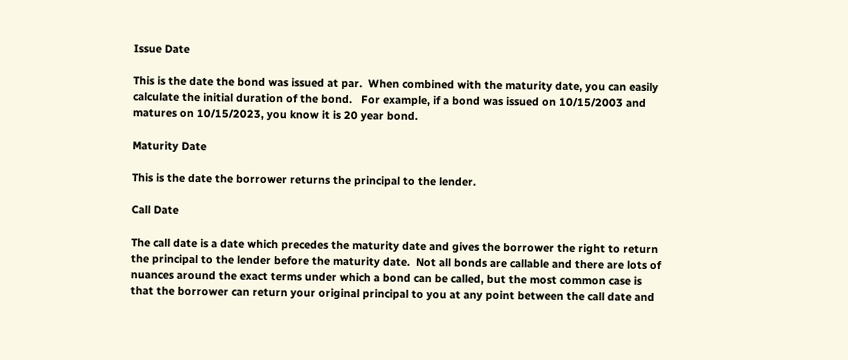Issue Date

This is the date the bond was issued at par.  When combined with the maturity date, you can easily calculate the initial duration of the bond.   For example, if a bond was issued on 10/15/2003 and matures on 10/15/2023, you know it is 20 year bond.

Maturity Date

This is the date the borrower returns the principal to the lender.

Call Date

The call date is a date which precedes the maturity date and gives the borrower the right to return the principal to the lender before the maturity date.  Not all bonds are callable and there are lots of nuances around the exact terms under which a bond can be called, but the most common case is that the borrower can return your original principal to you at any point between the call date and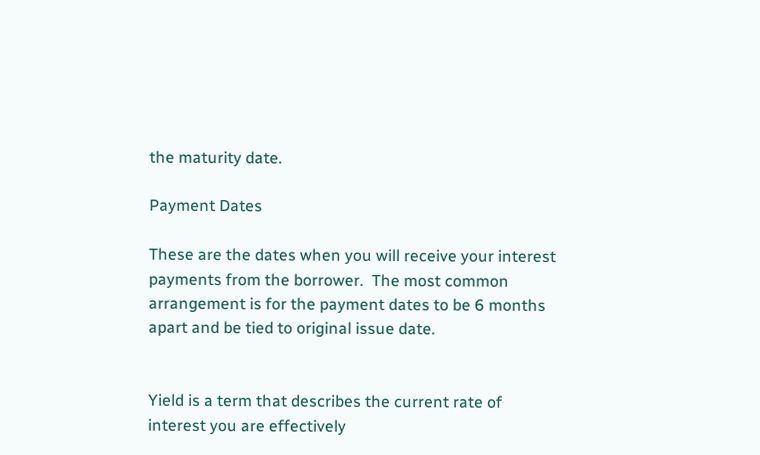the maturity date.

Payment Dates

These are the dates when you will receive your interest payments from the borrower.  The most common arrangement is for the payment dates to be 6 months apart and be tied to original issue date.


Yield is a term that describes the current rate of interest you are effectively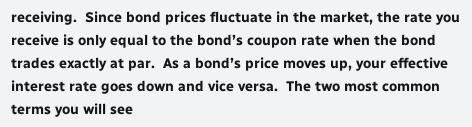receiving.  Since bond prices fluctuate in the market, the rate you receive is only equal to the bond’s coupon rate when the bond trades exactly at par.  As a bond’s price moves up, your effective interest rate goes down and vice versa.  The two most common terms you will see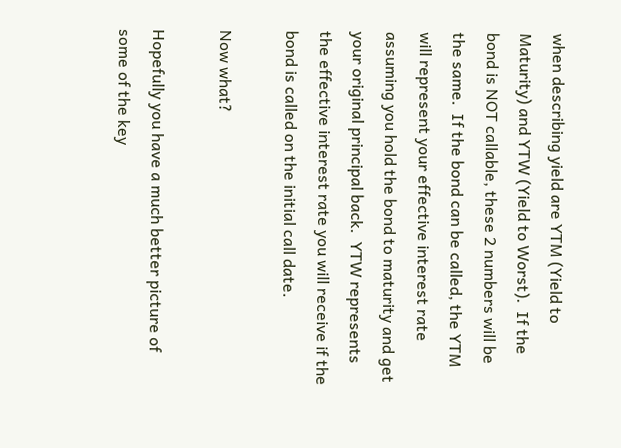when describing yield are YTM (Yield to Maturity) and YTW (Yield to Worst).  If the bond is NOT callable, these 2 numbers will be the same.  If the bond can be called, the YTM will represent your effective interest rate assuming you hold the bond to maturity and get your original principal back.  YTW represents the effective interest rate you will receive if the bond is called on the initial call date.

Now what?

Hopefully you have a much better picture of some of the key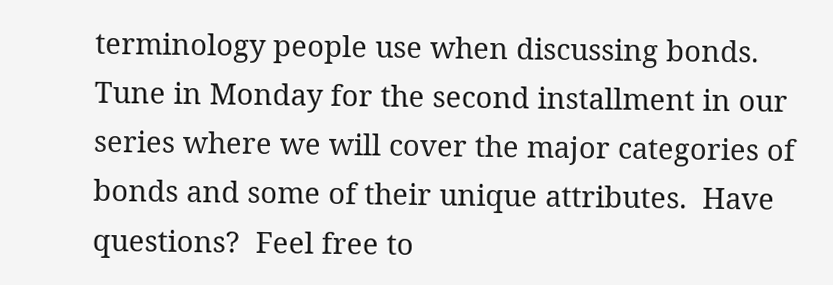terminology people use when discussing bonds.  Tune in Monday for the second installment in our series where we will cover the major categories of bonds and some of their unique attributes.  Have questions?  Feel free to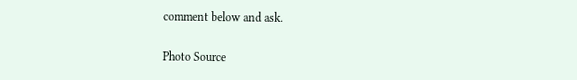comment below and ask.

Photo Source